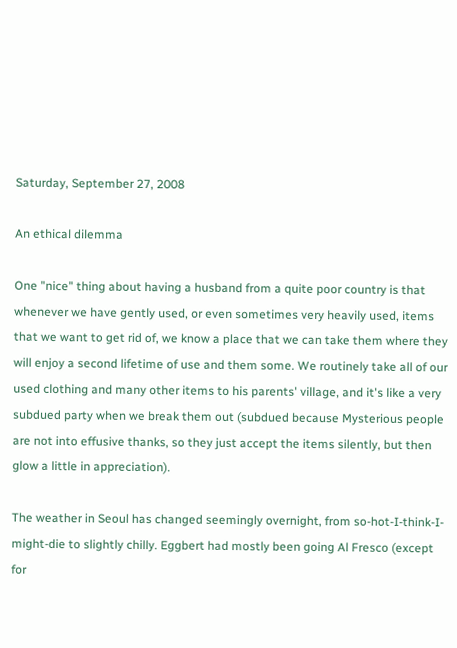Saturday, September 27, 2008

An ethical dilemma

One "nice" thing about having a husband from a quite poor country is that whenever we have gently used, or even sometimes very heavily used, items that we want to get rid of, we know a place that we can take them where they will enjoy a second lifetime of use and them some. We routinely take all of our used clothing and many other items to his parents' village, and it's like a very subdued party when we break them out (subdued because Mysterious people are not into effusive thanks, so they just accept the items silently, but then glow a little in appreciation).

The weather in Seoul has changed seemingly overnight, from so-hot-I-think-I-might-die to slightly chilly. Eggbert had mostly been going Al Fresco (except for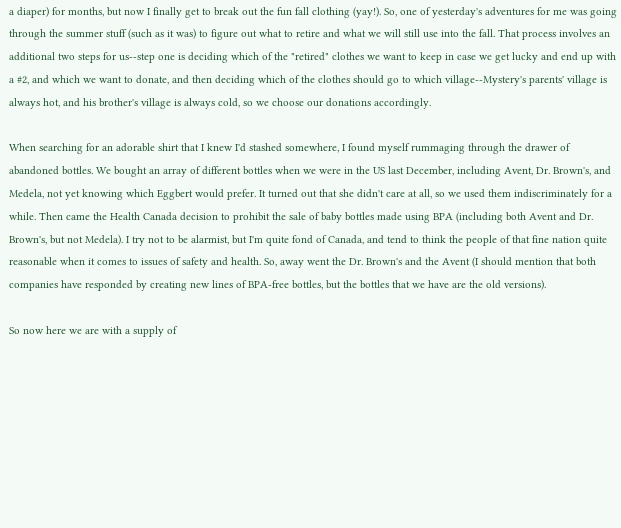a diaper) for months, but now I finally get to break out the fun fall clothing (yay!). So, one of yesterday's adventures for me was going through the summer stuff (such as it was) to figure out what to retire and what we will still use into the fall. That process involves an additional two steps for us--step one is deciding which of the "retired" clothes we want to keep in case we get lucky and end up with a #2, and which we want to donate, and then deciding which of the clothes should go to which village--Mystery's parents' village is always hot, and his brother's village is always cold, so we choose our donations accordingly.

When searching for an adorable shirt that I knew I'd stashed somewhere, I found myself rummaging through the drawer of abandoned bottles. We bought an array of different bottles when we were in the US last December, including Avent, Dr. Brown's, and Medela, not yet knowing which Eggbert would prefer. It turned out that she didn't care at all, so we used them indiscriminately for a while. Then came the Health Canada decision to prohibit the sale of baby bottles made using BPA (including both Avent and Dr. Brown's, but not Medela). I try not to be alarmist, but I'm quite fond of Canada, and tend to think the people of that fine nation quite reasonable when it comes to issues of safety and health. So, away went the Dr. Brown's and the Avent (I should mention that both companies have responded by creating new lines of BPA-free bottles, but the bottles that we have are the old versions).

So now here we are with a supply of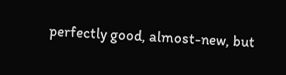perfectly good, almost-new, but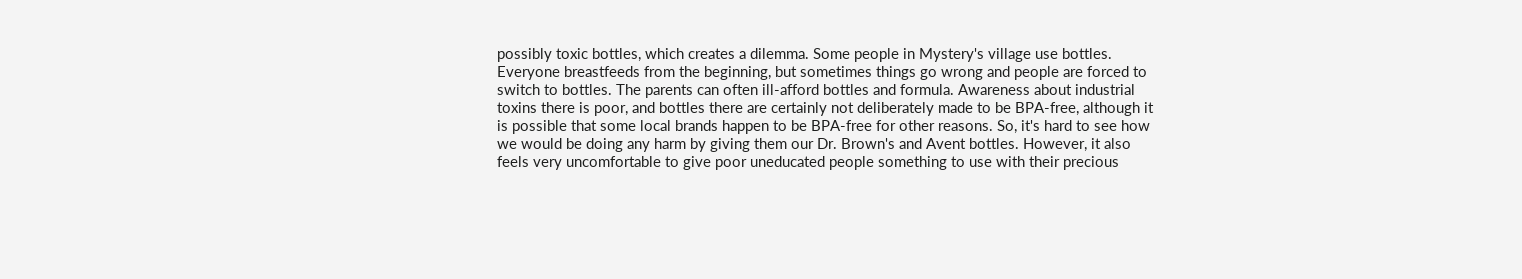possibly toxic bottles, which creates a dilemma. Some people in Mystery's village use bottles. Everyone breastfeeds from the beginning, but sometimes things go wrong and people are forced to switch to bottles. The parents can often ill-afford bottles and formula. Awareness about industrial toxins there is poor, and bottles there are certainly not deliberately made to be BPA-free, although it is possible that some local brands happen to be BPA-free for other reasons. So, it's hard to see how we would be doing any harm by giving them our Dr. Brown's and Avent bottles. However, it also feels very uncomfortable to give poor uneducated people something to use with their precious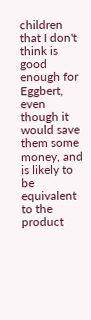children that I don't think is good enough for Eggbert, even though it would save them some money, and is likely to be equivalent to the product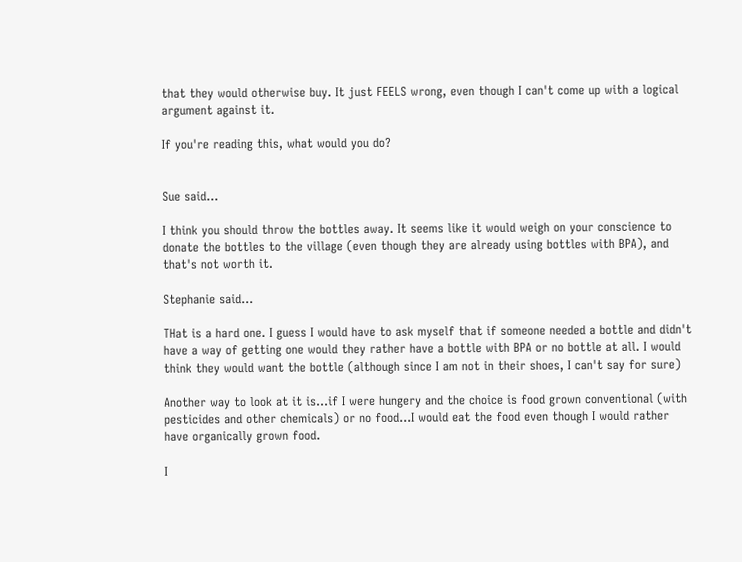that they would otherwise buy. It just FEELS wrong, even though I can't come up with a logical argument against it.

If you're reading this, what would you do?


Sue said...

I think you should throw the bottles away. It seems like it would weigh on your conscience to donate the bottles to the village (even though they are already using bottles with BPA), and that's not worth it.

Stephanie said...

THat is a hard one. I guess I would have to ask myself that if someone needed a bottle and didn't have a way of getting one would they rather have a bottle with BPA or no bottle at all. I would think they would want the bottle (although since I am not in their shoes, I can't say for sure)

Another way to look at it is...if I were hungery and the choice is food grown conventional (with pesticides and other chemicals) or no food...I would eat the food even though I would rather have organically grown food.

I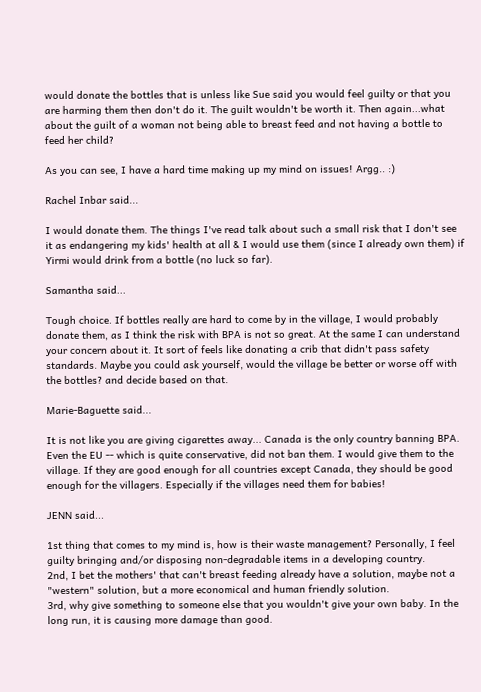would donate the bottles that is unless like Sue said you would feel guilty or that you are harming them then don't do it. The guilt wouldn't be worth it. Then again...what about the guilt of a woman not being able to breast feed and not having a bottle to feed her child?

As you can see, I have a hard time making up my mind on issues! Argg.. :)

Rachel Inbar said...

I would donate them. The things I've read talk about such a small risk that I don't see it as endangering my kids' health at all & I would use them (since I already own them) if Yirmi would drink from a bottle (no luck so far).

Samantha said...

Tough choice. If bottles really are hard to come by in the village, I would probably donate them, as I think the risk with BPA is not so great. At the same I can understand your concern about it. It sort of feels like donating a crib that didn't pass safety standards. Maybe you could ask yourself, would the village be better or worse off with the bottles? and decide based on that.

Marie-Baguette said...

It is not like you are giving cigarettes away... Canada is the only country banning BPA. Even the EU -- which is quite conservative, did not ban them. I would give them to the village. If they are good enough for all countries except Canada, they should be good enough for the villagers. Especially if the villages need them for babies!

JENN said...

1st thing that comes to my mind is, how is their waste management? Personally, I feel guilty bringing and/or disposing non-degradable items in a developing country.
2nd, I bet the mothers' that can't breast feeding already have a solution, maybe not a "western" solution, but a more economical and human friendly solution.
3rd, why give something to someone else that you wouldn't give your own baby. In the long run, it is causing more damage than good.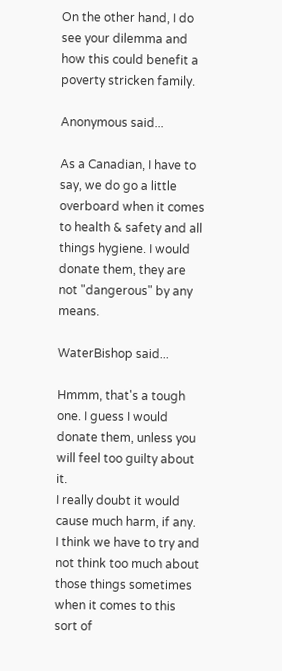On the other hand, I do see your dilemma and how this could benefit a poverty stricken family.

Anonymous said...

As a Canadian, I have to say, we do go a little overboard when it comes to health & safety and all things hygiene. I would donate them, they are not "dangerous" by any means.

WaterBishop said...

Hmmm, that's a tough one. I guess I would donate them, unless you will feel too guilty about it.
I really doubt it would cause much harm, if any.
I think we have to try and not think too much about those things sometimes when it comes to this sort of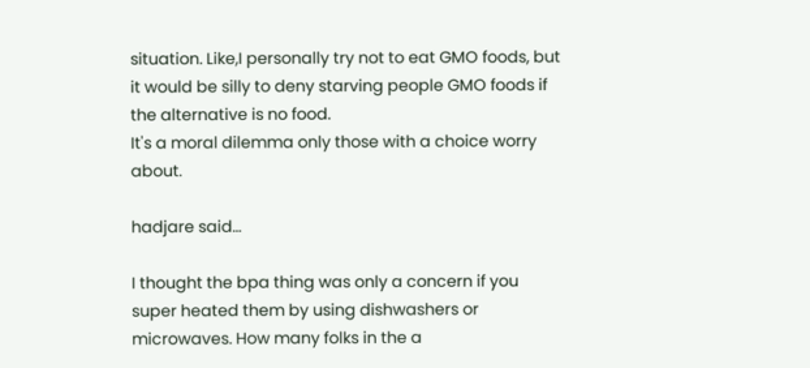situation. Like,I personally try not to eat GMO foods, but it would be silly to deny starving people GMO foods if the alternative is no food.
It's a moral dilemma only those with a choice worry about.

hadjare said...

I thought the bpa thing was only a concern if you super heated them by using dishwashers or microwaves. How many folks in the a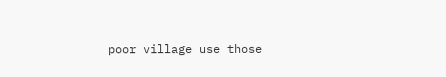poor village use those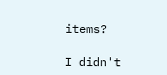items?

I didn't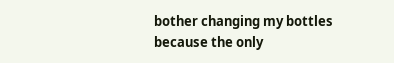bother changing my bottles because the only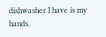dishwasher I have is my hands.